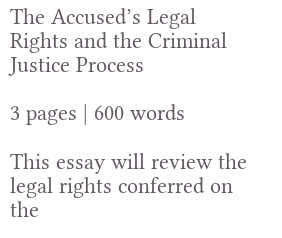The Accused’s Legal Rights and the Criminal Justice Process

3 pages | 600 words

This essay will review the legal rights conferred on the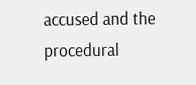accused and the procedural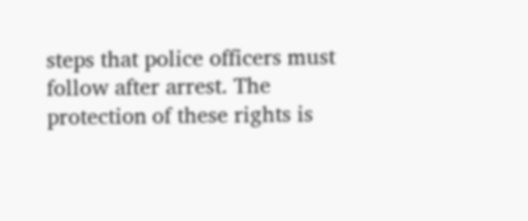steps that police officers must follow after arrest. The protection of these rights is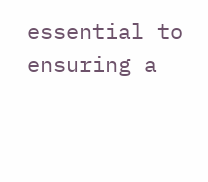essential to ensuring a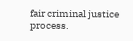fair criminal justice process.